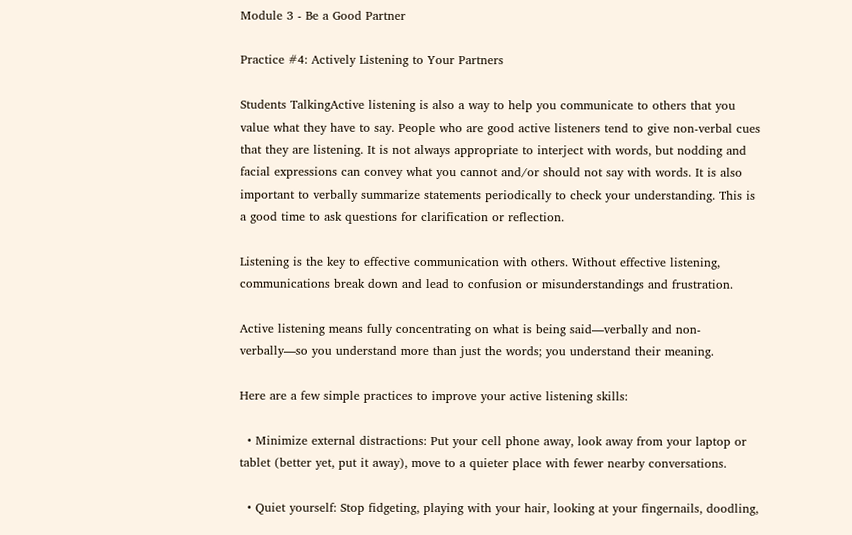Module 3 - Be a Good Partner

Practice #4: Actively Listening to Your Partners

Students TalkingActive listening is also a way to help you communicate to others that you value what they have to say. People who are good active listeners tend to give non-verbal cues that they are listening. It is not always appropriate to interject with words, but nodding and facial expressions can convey what you cannot and/or should not say with words. It is also important to verbally summarize statements periodically to check your understanding. This is a good time to ask questions for clarification or reflection.

Listening is the key to effective communication with others. Without effective listening, communications break down and lead to confusion or misunderstandings and frustration.

Active listening means fully concentrating on what is being said—verbally and non-verbally—so you understand more than just the words; you understand their meaning.

Here are a few simple practices to improve your active listening skills:

  • Minimize external distractions: Put your cell phone away, look away from your laptop or tablet (better yet, put it away), move to a quieter place with fewer nearby conversations.

  • Quiet yourself: Stop fidgeting, playing with your hair, looking at your fingernails, doodling,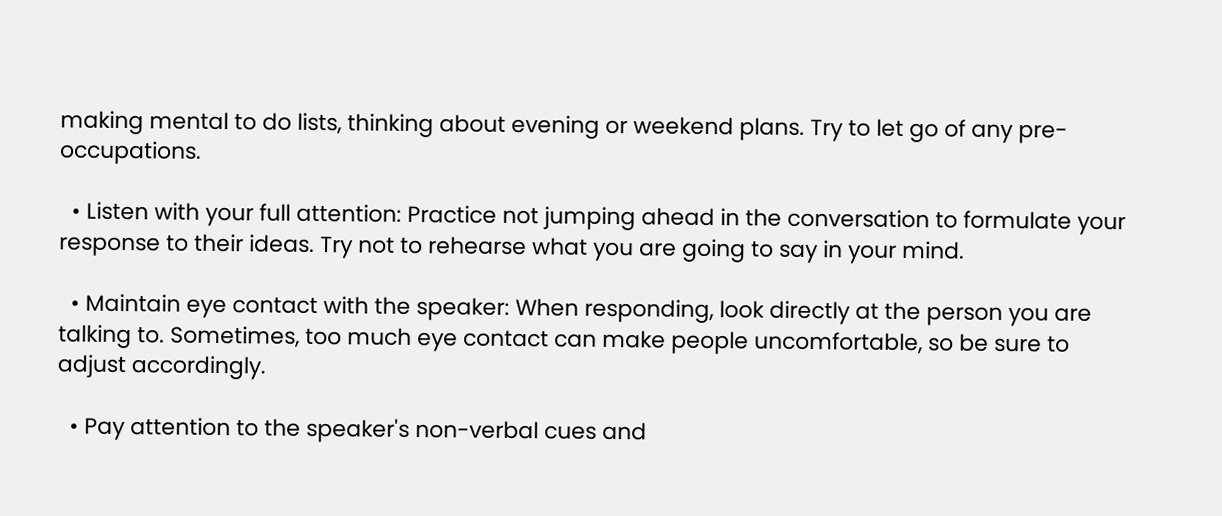making mental to do lists, thinking about evening or weekend plans. Try to let go of any pre-occupations.

  • Listen with your full attention: Practice not jumping ahead in the conversation to formulate your response to their ideas. Try not to rehearse what you are going to say in your mind.

  • Maintain eye contact with the speaker: When responding, look directly at the person you are talking to. Sometimes, too much eye contact can make people uncomfortable, so be sure to adjust accordingly.

  • Pay attention to the speaker's non-verbal cues and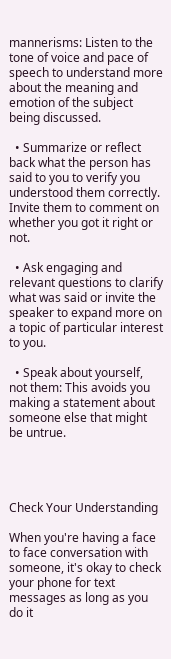mannerisms: Listen to the tone of voice and pace of speech to understand more about the meaning and emotion of the subject being discussed.

  • Summarize or reflect back what the person has said to you to verify you understood them correctly. Invite them to comment on whether you got it right or not.

  • Ask engaging and relevant questions to clarify what was said or invite the speaker to expand more on a topic of particular interest to you.

  • Speak about yourself, not them: This avoids you making a statement about someone else that might be untrue.




Check Your Understanding

When you're having a face to face conversation with someone, it's okay to check your phone for text messages as long as you do it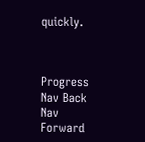quickly.



Progress Nav Back  Nav Forward